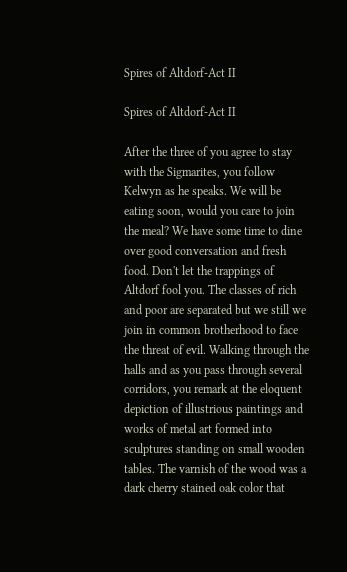Spires of Altdorf-Act II

Spires of Altdorf-Act II

After the three of you agree to stay with the Sigmarites, you follow Kelwyn as he speaks. We will be eating soon, would you care to join the meal? We have some time to dine over good conversation and fresh food. Don't let the trappings of Altdorf fool you. The classes of rich and poor are separated but we still we join in common brotherhood to face the threat of evil. Walking through the halls and as you pass through several corridors, you remark at the eloquent depiction of illustrious paintings and works of metal art formed into sculptures standing on small wooden tables. The varnish of the wood was a dark cherry stained oak color that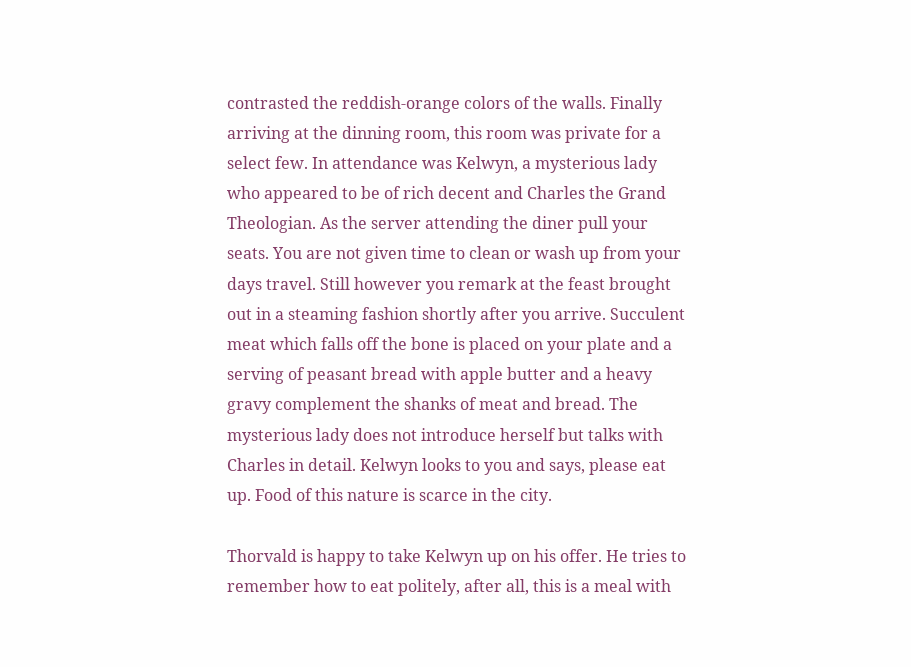contrasted the reddish-orange colors of the walls. Finally arriving at the dinning room, this room was private for a select few. In attendance was Kelwyn, a mysterious lady who appeared to be of rich decent and Charles the Grand Theologian. As the server attending the diner pull your seats. You are not given time to clean or wash up from your days travel. Still however you remark at the feast brought out in a steaming fashion shortly after you arrive. Succulent meat which falls off the bone is placed on your plate and a serving of peasant bread with apple butter and a heavy gravy complement the shanks of meat and bread. The mysterious lady does not introduce herself but talks with Charles in detail. Kelwyn looks to you and says, please eat up. Food of this nature is scarce in the city.

Thorvald is happy to take Kelwyn up on his offer. He tries to remember how to eat politely, after all, this is a meal with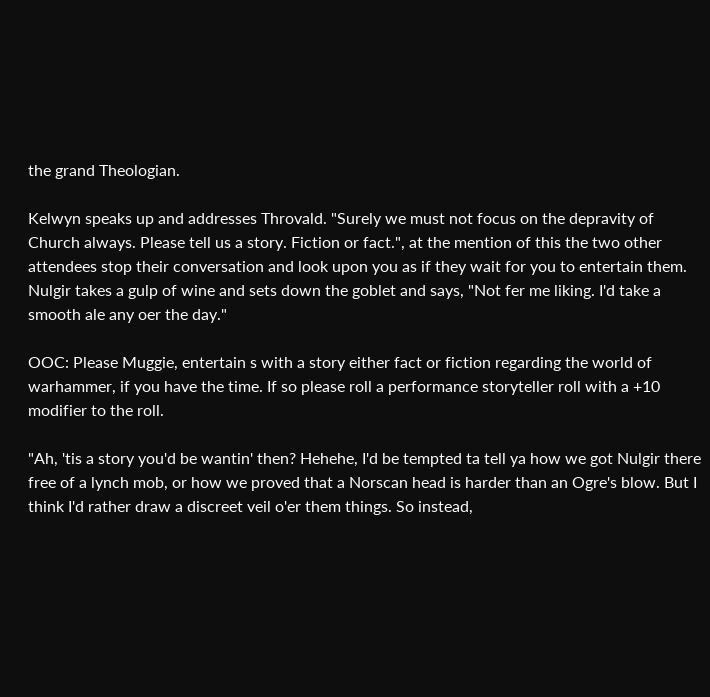the grand Theologian.

Kelwyn speaks up and addresses Throvald. "Surely we must not focus on the depravity of Church always. Please tell us a story. Fiction or fact.", at the mention of this the two other attendees stop their conversation and look upon you as if they wait for you to entertain them. Nulgir takes a gulp of wine and sets down the goblet and says, "Not fer me liking. I'd take a smooth ale any oer the day."

OOC: Please Muggie, entertain s with a story either fact or fiction regarding the world of warhammer, if you have the time. If so please roll a performance storyteller roll with a +10 modifier to the roll.

"Ah, 'tis a story you'd be wantin' then? Hehehe, I'd be tempted ta tell ya how we got Nulgir there free of a lynch mob, or how we proved that a Norscan head is harder than an Ogre's blow. But I think I'd rather draw a discreet veil o'er them things. So instead,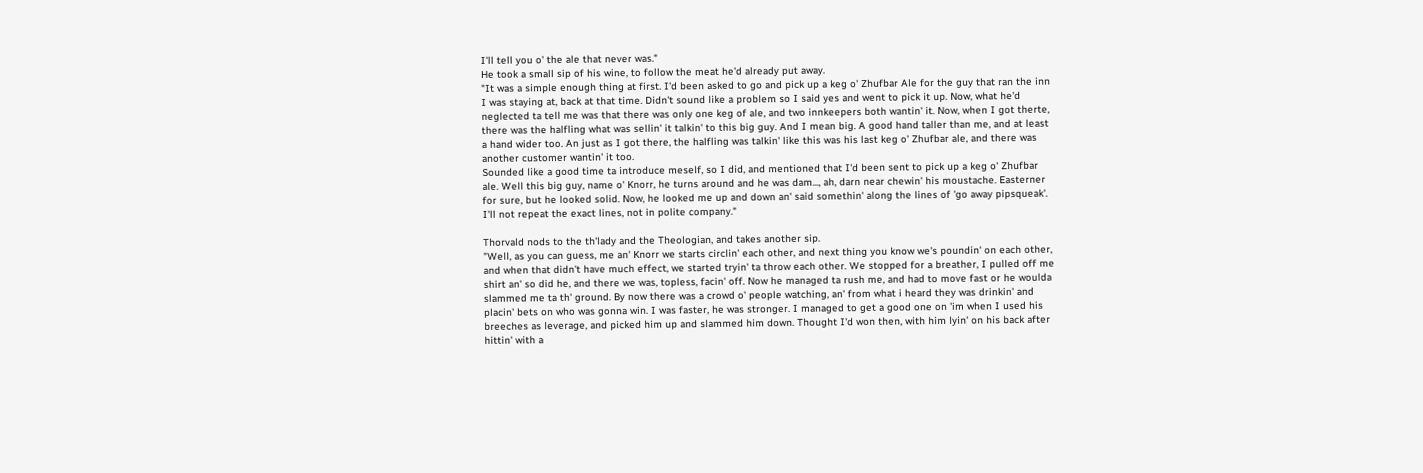I'll tell you o' the ale that never was."
He took a small sip of his wine, to follow the meat he'd already put away.
"It was a simple enough thing at first. I'd been asked to go and pick up a keg o' Zhufbar Ale for the guy that ran the inn I was staying at, back at that time. Didn't sound like a problem so I said yes and went to pick it up. Now, what he'd neglected ta tell me was that there was only one keg of ale, and two innkeepers both wantin' it. Now, when I got therte, there was the halfling what was sellin' it talkin' to this big guy. And I mean big. A good hand taller than me, and at least a hand wider too. An just as I got there, the halfling was talkin' like this was his last keg o' Zhufbar ale, and there was another customer wantin' it too.
Sounded like a good time ta introduce meself, so I did, and mentioned that I'd been sent to pick up a keg o' Zhufbar ale. Well this big guy, name o' Knorr, he turns around and he was dam..., ah, darn near chewin' his moustache. Easterner for sure, but he looked solid. Now, he looked me up and down an' said somethin' along the lines of 'go away pipsqueak'. I'll not repeat the exact lines, not in polite company."

Thorvald nods to the th'lady and the Theologian, and takes another sip.
"Well, as you can guess, me an' Knorr we starts circlin' each other, and next thing you know we's poundin' on each other, and when that didn't have much effect, we started tryin' ta throw each other. We stopped for a breather, I pulled off me shirt an' so did he, and there we was, topless, facin' off. Now he managed ta rush me, and had to move fast or he woulda slammed me ta th' ground. By now there was a crowd o' people watching, an' from what i heard they was drinkin' and placin' bets on who was gonna win. I was faster, he was stronger. I managed to get a good one on 'im when I used his breeches as leverage, and picked him up and slammed him down. Thought I'd won then, with him lyin' on his back after hittin' with a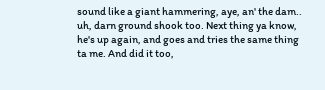sound like a giant hammering, aye, an' the dam.. uh, darn ground shook too. Next thing ya know, he's up again, and goes and tries the same thing ta me. And did it too,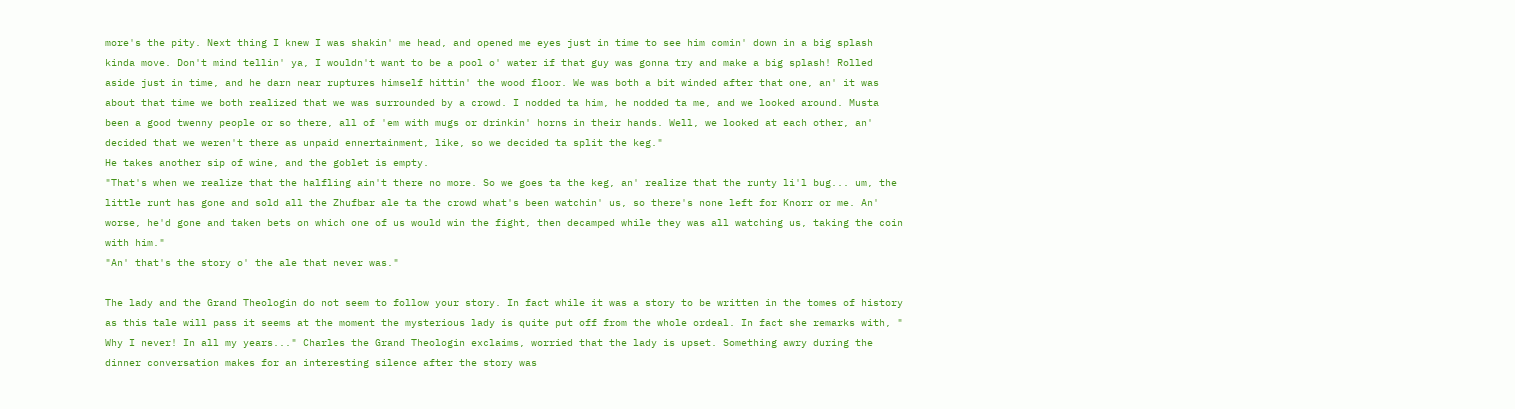more's the pity. Next thing I knew I was shakin' me head, and opened me eyes just in time to see him comin' down in a big splash kinda move. Don't mind tellin' ya, I wouldn't want to be a pool o' water if that guy was gonna try and make a big splash! Rolled aside just in time, and he darn near ruptures himself hittin' the wood floor. We was both a bit winded after that one, an' it was about that time we both realized that we was surrounded by a crowd. I nodded ta him, he nodded ta me, and we looked around. Musta been a good twenny people or so there, all of 'em with mugs or drinkin' horns in their hands. Well, we looked at each other, an' decided that we weren't there as unpaid ennertainment, like, so we decided ta split the keg."
He takes another sip of wine, and the goblet is empty.
"That's when we realize that the halfling ain't there no more. So we goes ta the keg, an' realize that the runty li'l bug... um, the little runt has gone and sold all the Zhufbar ale ta the crowd what's been watchin' us, so there's none left for Knorr or me. An' worse, he'd gone and taken bets on which one of us would win the fight, then decamped while they was all watching us, taking the coin with him."
"An' that's the story o' the ale that never was."

The lady and the Grand Theologin do not seem to follow your story. In fact while it was a story to be written in the tomes of history as this tale will pass it seems at the moment the mysterious lady is quite put off from the whole ordeal. In fact she remarks with, " Why I never! In all my years..." Charles the Grand Theologin exclaims, worried that the lady is upset. Something awry during the dinner conversation makes for an interesting silence after the story was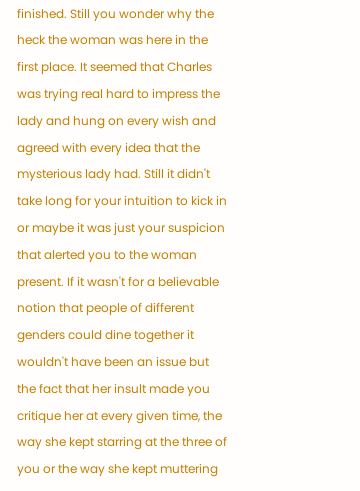finished. Still you wonder why the heck the woman was here in the first place. It seemed that Charles was trying real hard to impress the lady and hung on every wish and agreed with every idea that the mysterious lady had. Still it didn't take long for your intuition to kick in or maybe it was just your suspicion that alerted you to the woman present. If it wasn't for a believable notion that people of different genders could dine together it wouldn't have been an issue but the fact that her insult made you critique her at every given time, the way she kept starring at the three of you or the way she kept muttering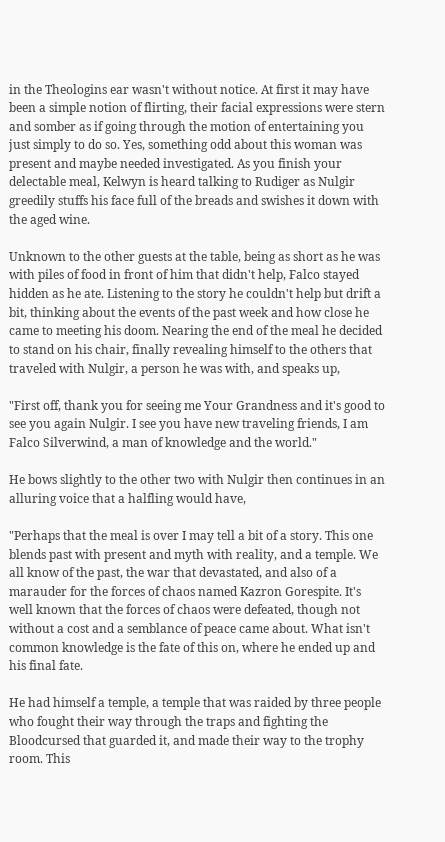in the Theologins ear wasn't without notice. At first it may have been a simple notion of flirting, their facial expressions were stern and somber as if going through the motion of entertaining you just simply to do so. Yes, something odd about this woman was present and maybe needed investigated. As you finish your delectable meal, Kelwyn is heard talking to Rudiger as Nulgir greedily stuffs his face full of the breads and swishes it down with the aged wine.

Unknown to the other guests at the table, being as short as he was with piles of food in front of him that didn't help, Falco stayed hidden as he ate. Listening to the story he couldn't help but drift a bit, thinking about the events of the past week and how close he came to meeting his doom. Nearing the end of the meal he decided to stand on his chair, finally revealing himself to the others that traveled with Nulgir, a person he was with, and speaks up,

"First off, thank you for seeing me Your Grandness and it's good to see you again Nulgir. I see you have new traveling friends, I am Falco Silverwind, a man of knowledge and the world."

He bows slightly to the other two with Nulgir then continues in an alluring voice that a halfling would have,

"Perhaps that the meal is over I may tell a bit of a story. This one blends past with present and myth with reality, and a temple. We all know of the past, the war that devastated, and also of a marauder for the forces of chaos named Kazron Gorespite. It's well known that the forces of chaos were defeated, though not without a cost and a semblance of peace came about. What isn't common knowledge is the fate of this on, where he ended up and his final fate.

He had himself a temple, a temple that was raided by three people who fought their way through the traps and fighting the Bloodcursed that guarded it, and made their way to the trophy room. This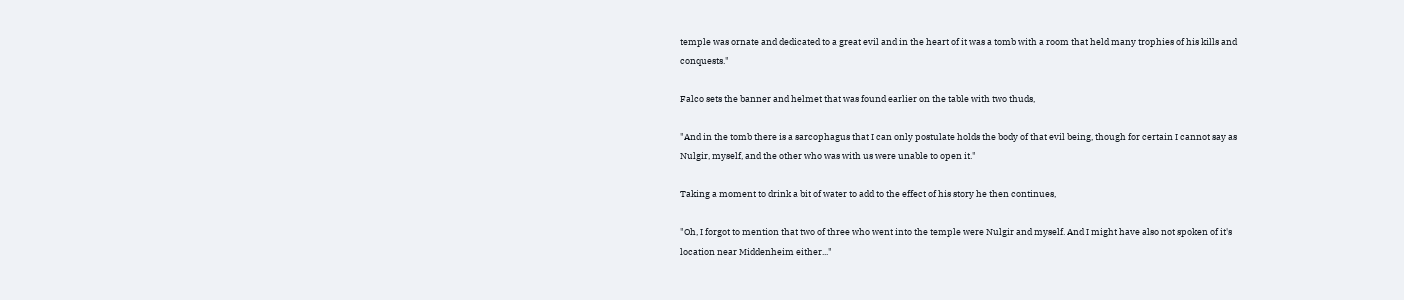temple was ornate and dedicated to a great evil and in the heart of it was a tomb with a room that held many trophies of his kills and conquests."

Falco sets the banner and helmet that was found earlier on the table with two thuds,

"And in the tomb there is a sarcophagus that I can only postulate holds the body of that evil being, though for certain I cannot say as Nulgir, myself, and the other who was with us were unable to open it."

Taking a moment to drink a bit of water to add to the effect of his story he then continues,

"Oh, I forgot to mention that two of three who went into the temple were Nulgir and myself. And I might have also not spoken of it's location near Middenheim either..."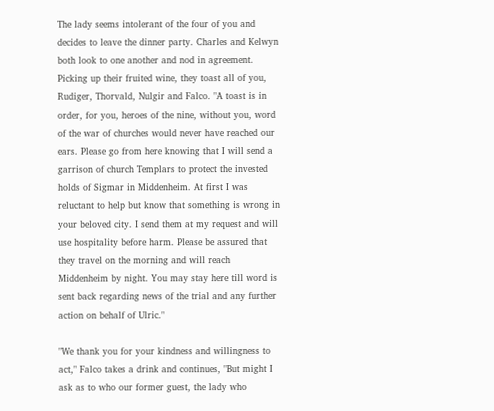The lady seems intolerant of the four of you and decides to leave the dinner party. Charles and Kelwyn both look to one another and nod in agreement. Picking up their fruited wine, they toast all of you, Rudiger, Thorvald, Nulgir and Falco. "A toast is in order, for you, heroes of the nine, without you, word of the war of churches would never have reached our ears. Please go from here knowing that I will send a garrison of church Templars to protect the invested holds of Sigmar in Middenheim. At first I was reluctant to help but know that something is wrong in your beloved city. I send them at my request and will use hospitality before harm. Please be assured that they travel on the morning and will reach Middenheim by night. You may stay here till word is sent back regarding news of the trial and any further action on behalf of Ulric."

"We thank you for your kindness and willingness to act," Falco takes a drink and continues, "But might I ask as to who our former guest, the lady who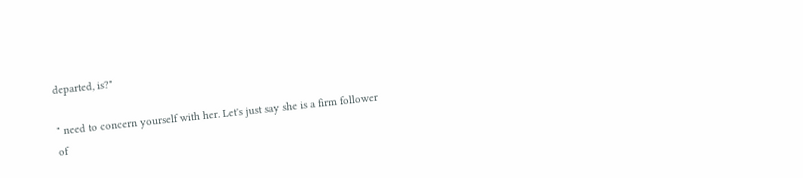departed, is?"

" need to concern yourself with her. Let's just say she is a firm follower of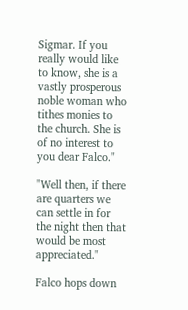Sigmar. If you really would like to know, she is a vastly prosperous noble woman who tithes monies to the church. She is of no interest to you dear Falco."

"Well then, if there are quarters we can settle in for the night then that would be most appreciated."

Falco hops down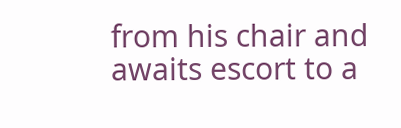from his chair and awaits escort to a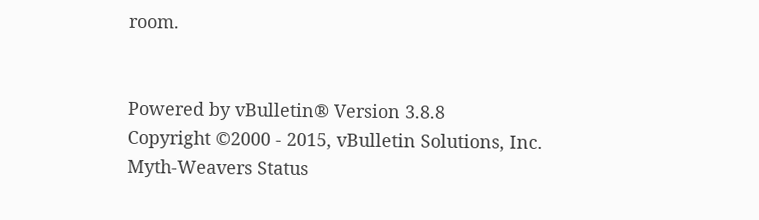room.


Powered by vBulletin® Version 3.8.8
Copyright ©2000 - 2015, vBulletin Solutions, Inc.
Myth-Weavers Status